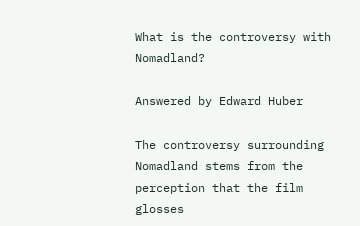What is the controversy with Nomadland?

Answered by Edward Huber

The controversy surrounding Nomadland stems from the perception that the film glosses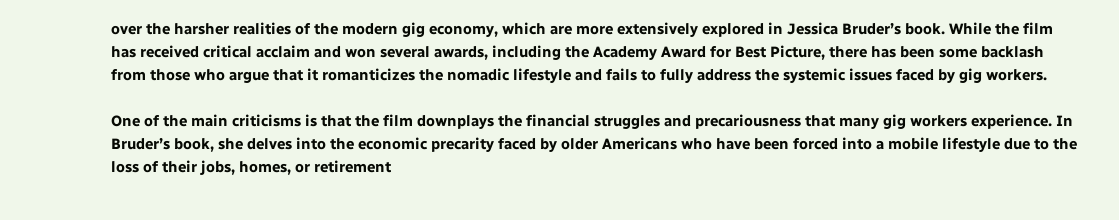over the harsher realities of the modern gig economy, which are more extensively explored in Jessica Bruder’s book. While the film has received critical acclaim and won several awards, including the Academy Award for Best Picture, there has been some backlash from those who argue that it romanticizes the nomadic lifestyle and fails to fully address the systemic issues faced by gig workers.

One of the main criticisms is that the film downplays the financial struggles and precariousness that many gig workers experience. In Bruder’s book, she delves into the economic precarity faced by older Americans who have been forced into a mobile lifestyle due to the loss of their jobs, homes, or retirement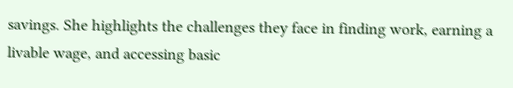savings. She highlights the challenges they face in finding work, earning a livable wage, and accessing basic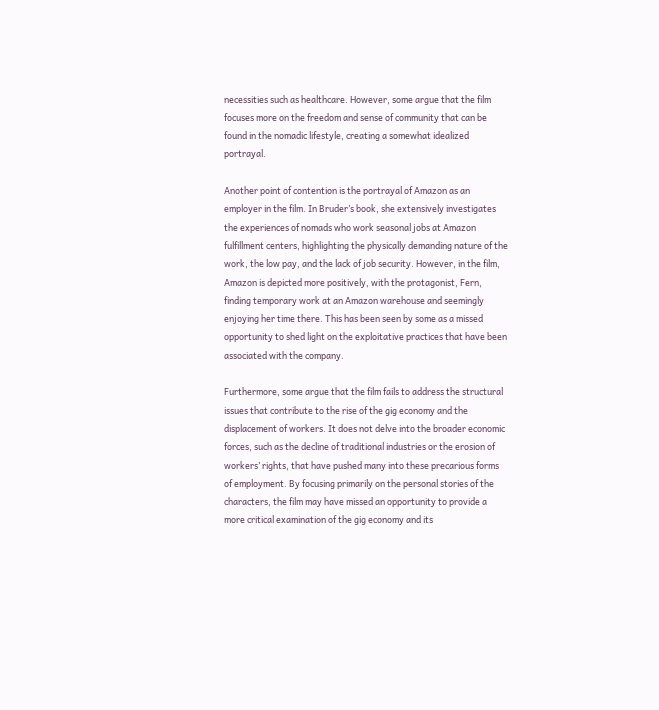necessities such as healthcare. However, some argue that the film focuses more on the freedom and sense of community that can be found in the nomadic lifestyle, creating a somewhat idealized portrayal.

Another point of contention is the portrayal of Amazon as an employer in the film. In Bruder’s book, she extensively investigates the experiences of nomads who work seasonal jobs at Amazon fulfillment centers, highlighting the physically demanding nature of the work, the low pay, and the lack of job security. However, in the film, Amazon is depicted more positively, with the protagonist, Fern, finding temporary work at an Amazon warehouse and seemingly enjoying her time there. This has been seen by some as a missed opportunity to shed light on the exploitative practices that have been associated with the company.

Furthermore, some argue that the film fails to address the structural issues that contribute to the rise of the gig economy and the displacement of workers. It does not delve into the broader economic forces, such as the decline of traditional industries or the erosion of workers’ rights, that have pushed many into these precarious forms of employment. By focusing primarily on the personal stories of the characters, the film may have missed an opportunity to provide a more critical examination of the gig economy and its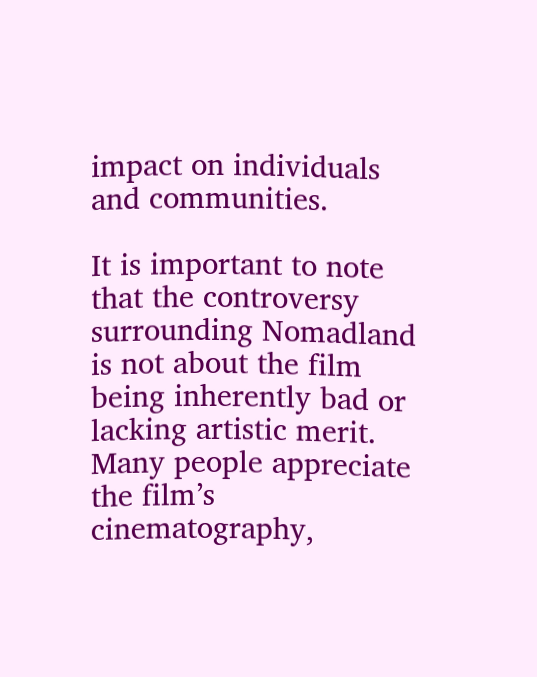impact on individuals and communities.

It is important to note that the controversy surrounding Nomadland is not about the film being inherently bad or lacking artistic merit. Many people appreciate the film’s cinematography,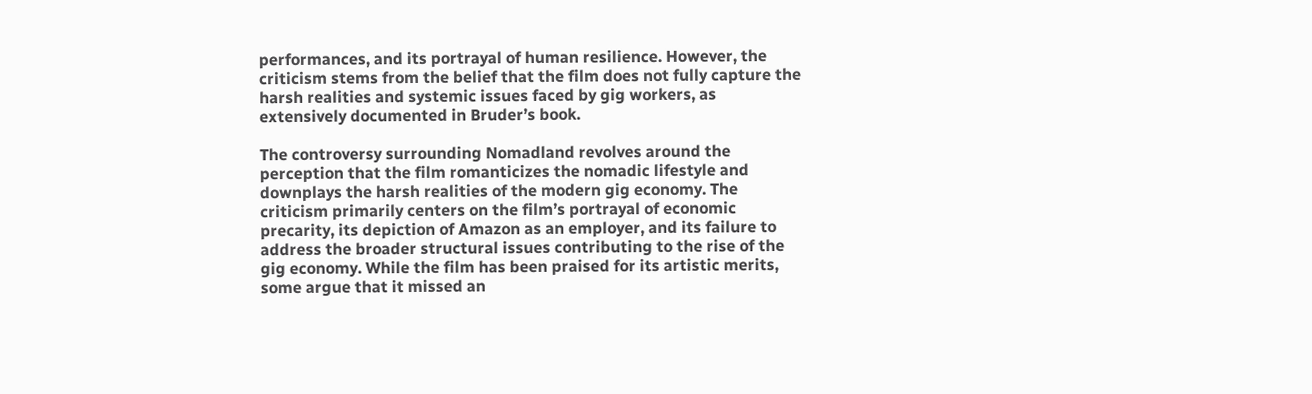performances, and its portrayal of human resilience. However, the criticism stems from the belief that the film does not fully capture the harsh realities and systemic issues faced by gig workers, as extensively documented in Bruder’s book.

The controversy surrounding Nomadland revolves around the perception that the film romanticizes the nomadic lifestyle and downplays the harsh realities of the modern gig economy. The criticism primarily centers on the film’s portrayal of economic precarity, its depiction of Amazon as an employer, and its failure to address the broader structural issues contributing to the rise of the gig economy. While the film has been praised for its artistic merits, some argue that it missed an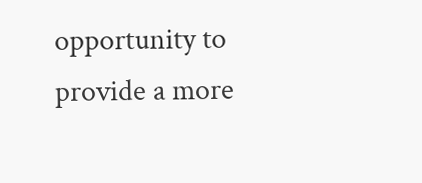opportunity to provide a more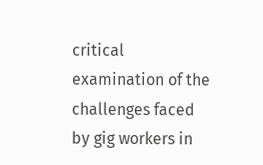critical examination of the challenges faced by gig workers in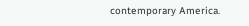contemporary America.